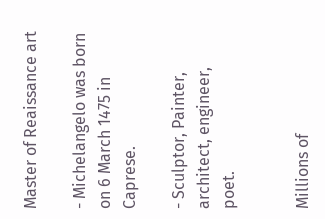Master of Reaissance art

- Michelangelo was born on 6 March 1475 in Caprese.

- Sculptor, Painter, architect, engineer, poet.


Millions of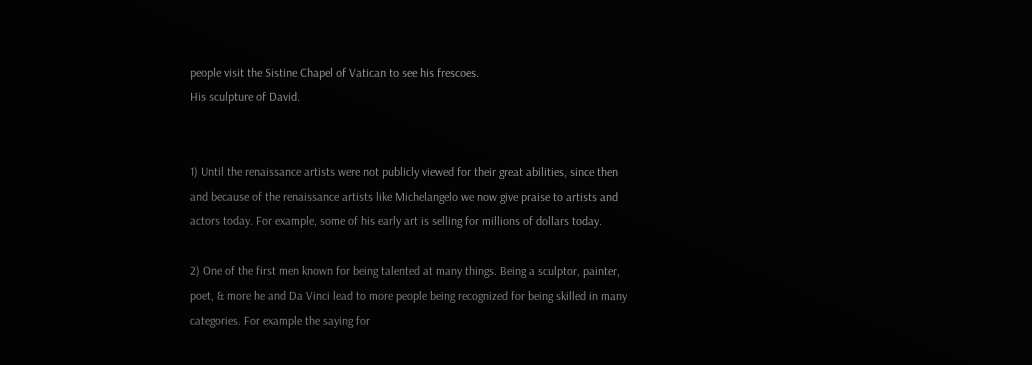people visit the Sistine Chapel of Vatican to see his frescoes.
His sculpture of David.


1) Until the renaissance artists were not publicly viewed for their great abilities, since then and because of the renaissance artists like Michelangelo we now give praise to artists and actors today. For example, some of his early art is selling for millions of dollars today.

2) One of the first men known for being talented at many things. Being a sculptor, painter, poet, & more he and Da Vinci lead to more people being recognized for being skilled in many categories. For example the saying for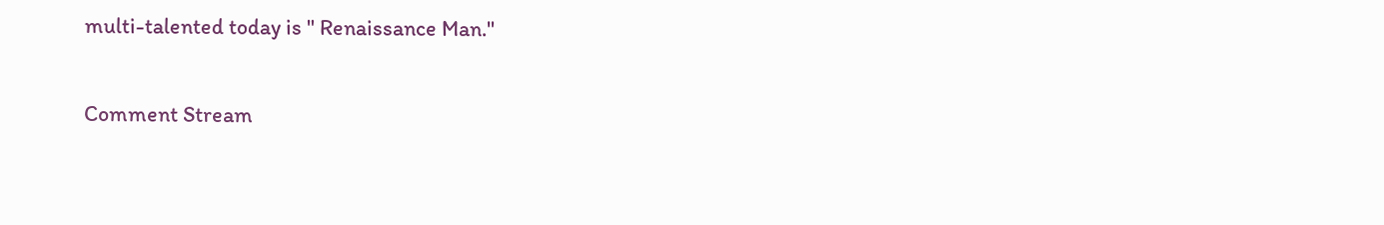multi-talented today is " Renaissance Man."

Comment Stream